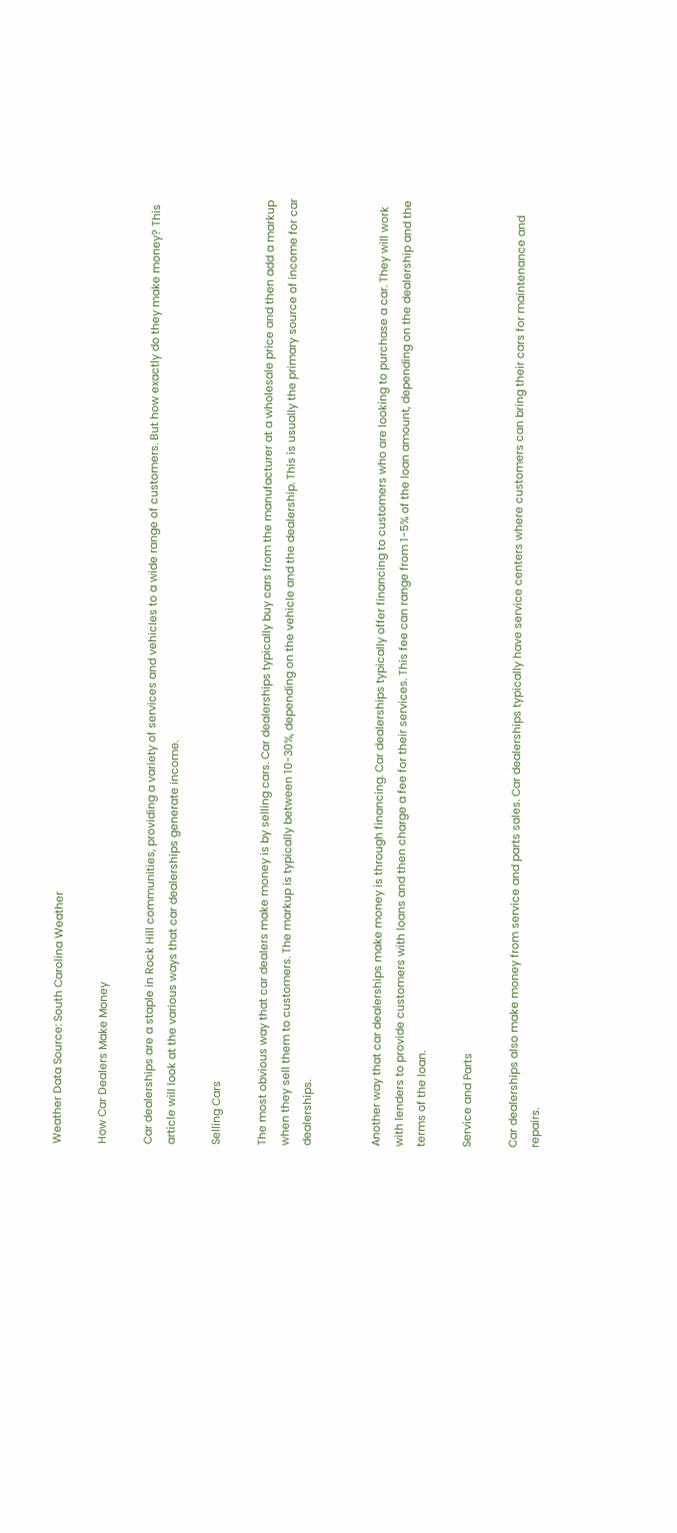Weather Data Source: South Carolina Weather

How Car Dealers Make Money

Car dealerships are a staple in Rock Hill communities, providing a variety of services and vehicles to a wide range of customers. But how exactly do they make money? This article will look at the various ways that car dealerships generate income.

Selling Cars

The most obvious way that car dealers make money is by selling cars. Car dealerships typically buy cars from the manufacturer at a wholesale price and then add a markup when they sell them to customers. The markup is typically between 10-30%, depending on the vehicle and the dealership. This is usually the primary source of income for car dealerships.


Another way that car dealerships make money is through financing. Car dealerships typically offer financing to customers who are looking to purchase a car. They will work with lenders to provide customers with loans and then charge a fee for their services. This fee can range from 1-5% of the loan amount, depending on the dealership and the terms of the loan.

Service and Parts

Car dealerships also make money from service and parts sales. Car dealerships typically have service centers where customers can bring their cars for maintenance and repairs.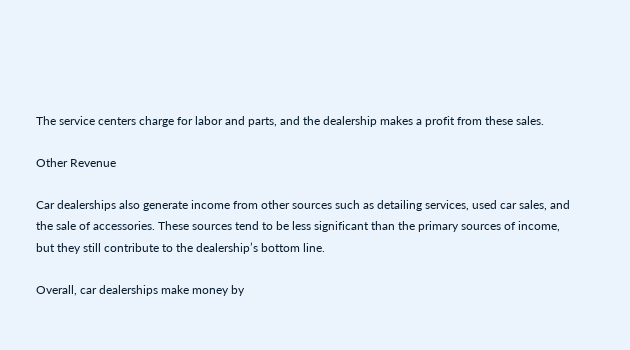The service centers charge for labor and parts, and the dealership makes a profit from these sales.

Other Revenue

Car dealerships also generate income from other sources such as detailing services, used car sales, and the sale of accessories. These sources tend to be less significant than the primary sources of income, but they still contribute to the dealership’s bottom line.

Overall, car dealerships make money by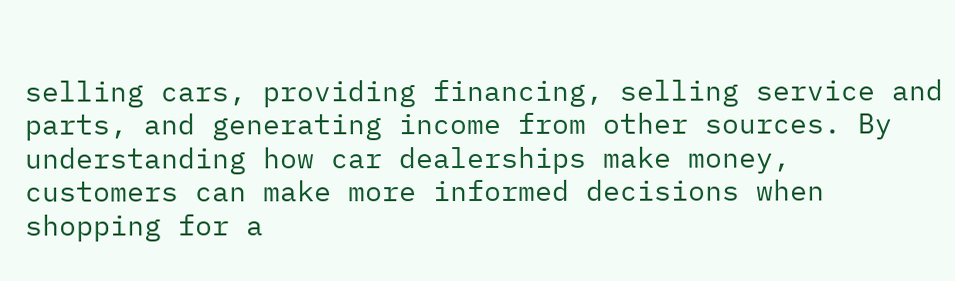selling cars, providing financing, selling service and parts, and generating income from other sources. By understanding how car dealerships make money, customers can make more informed decisions when shopping for a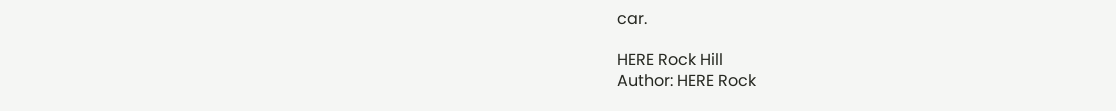car.

HERE Rock Hill
Author: HERE Rock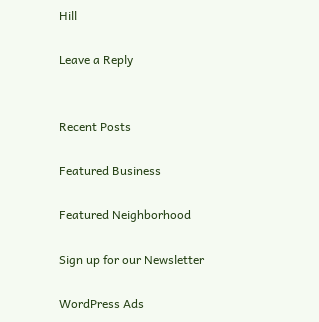Hill

Leave a Reply


Recent Posts

Featured Business

Featured Neighborhood

Sign up for our Newsletter

WordPress Ads